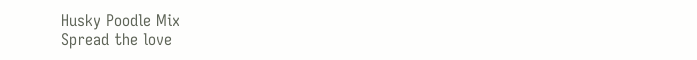Husky Poodle Mix
Spread the love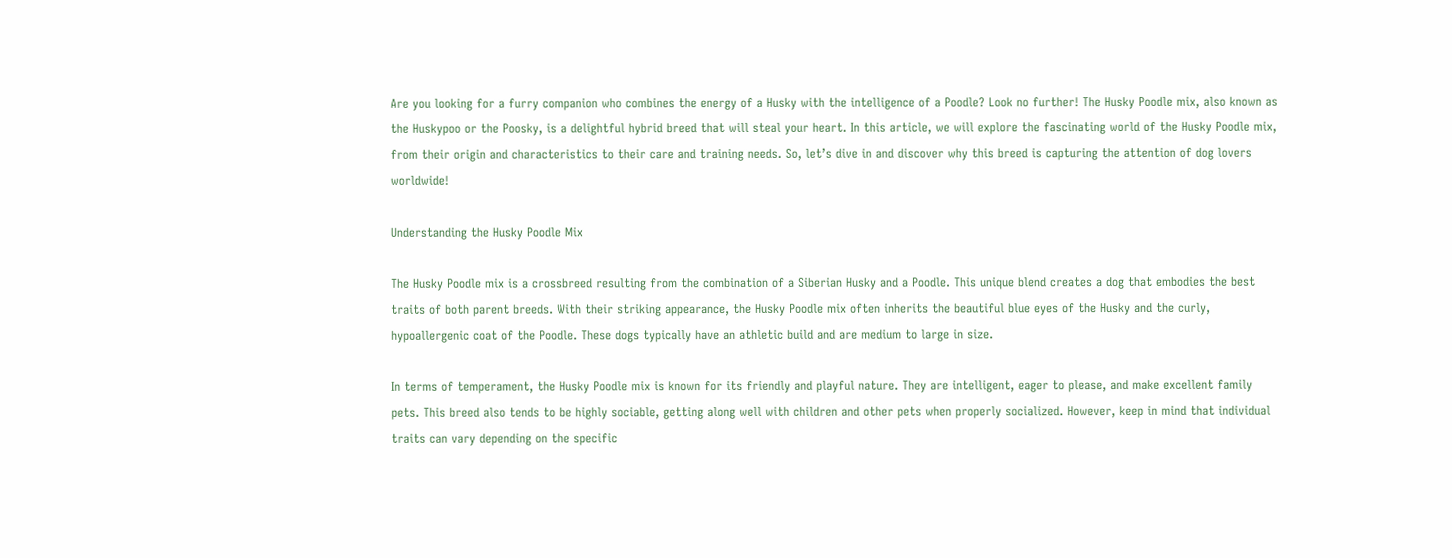Are you looking for a furry companion who combines the energy of a Husky with the intelligence of a Poodle? Look no further! The Husky Poodle mix, also known as the Huskypoo or the Poosky, is a delightful hybrid breed that will steal your heart. In this article, we will explore the fascinating world of the Husky Poodle mix, from their origin and characteristics to their care and training needs. So, let’s dive in and discover why this breed is capturing the attention of dog lovers worldwide!

Understanding the Husky Poodle Mix

The Husky Poodle mix is a crossbreed resulting from the combination of a Siberian Husky and a Poodle. This unique blend creates a dog that embodies the best traits of both parent breeds. With their striking appearance, the Husky Poodle mix often inherits the beautiful blue eyes of the Husky and the curly, hypoallergenic coat of the Poodle. These dogs typically have an athletic build and are medium to large in size.

In terms of temperament, the Husky Poodle mix is known for its friendly and playful nature. They are intelligent, eager to please, and make excellent family pets. This breed also tends to be highly sociable, getting along well with children and other pets when properly socialized. However, keep in mind that individual traits can vary depending on the specific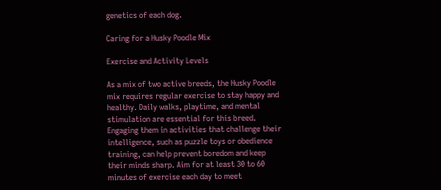genetics of each dog.

Caring for a Husky Poodle Mix

Exercise and Activity Levels

As a mix of two active breeds, the Husky Poodle mix requires regular exercise to stay happy and healthy. Daily walks, playtime, and mental stimulation are essential for this breed. Engaging them in activities that challenge their intelligence, such as puzzle toys or obedience training, can help prevent boredom and keep their minds sharp. Aim for at least 30 to 60 minutes of exercise each day to meet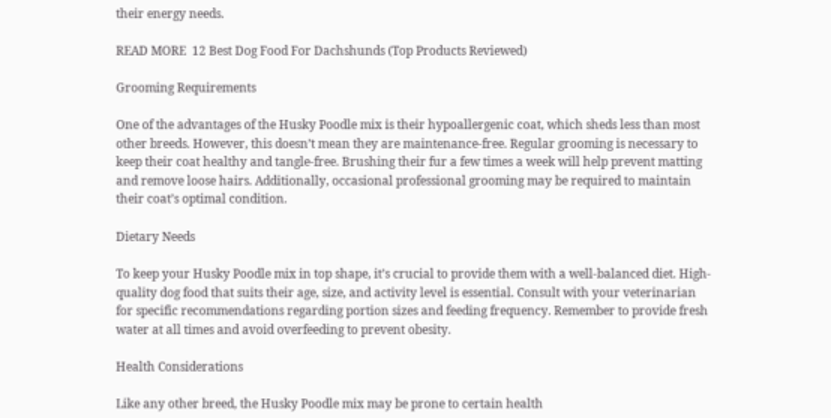their energy needs.

READ MORE  12 Best Dog Food For Dachshunds (Top Products Reviewed)

Grooming Requirements

One of the advantages of the Husky Poodle mix is their hypoallergenic coat, which sheds less than most other breeds. However, this doesn’t mean they are maintenance-free. Regular grooming is necessary to keep their coat healthy and tangle-free. Brushing their fur a few times a week will help prevent matting and remove loose hairs. Additionally, occasional professional grooming may be required to maintain their coat’s optimal condition.

Dietary Needs

To keep your Husky Poodle mix in top shape, it’s crucial to provide them with a well-balanced diet. High-quality dog food that suits their age, size, and activity level is essential. Consult with your veterinarian for specific recommendations regarding portion sizes and feeding frequency. Remember to provide fresh water at all times and avoid overfeeding to prevent obesity.

Health Considerations

Like any other breed, the Husky Poodle mix may be prone to certain health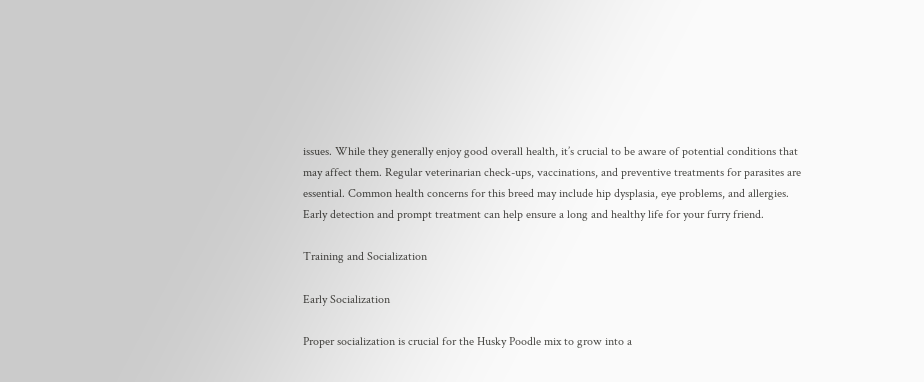issues. While they generally enjoy good overall health, it’s crucial to be aware of potential conditions that may affect them. Regular veterinarian check-ups, vaccinations, and preventive treatments for parasites are essential. Common health concerns for this breed may include hip dysplasia, eye problems, and allergies. Early detection and prompt treatment can help ensure a long and healthy life for your furry friend.

Training and Socialization

Early Socialization

Proper socialization is crucial for the Husky Poodle mix to grow into a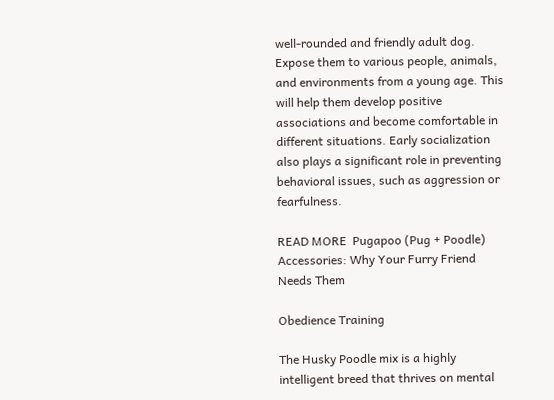well-rounded and friendly adult dog. Expose them to various people, animals, and environments from a young age. This will help them develop positive associations and become comfortable in different situations. Early socialization also plays a significant role in preventing behavioral issues, such as aggression or fearfulness.

READ MORE  Pugapoo (Pug + Poodle) Accessories: Why Your Furry Friend Needs Them

Obedience Training

The Husky Poodle mix is a highly intelligent breed that thrives on mental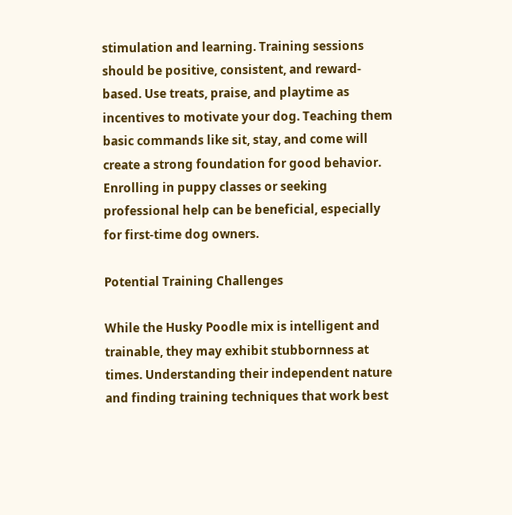stimulation and learning. Training sessions should be positive, consistent, and reward-based. Use treats, praise, and playtime as incentives to motivate your dog. Teaching them basic commands like sit, stay, and come will create a strong foundation for good behavior. Enrolling in puppy classes or seeking professional help can be beneficial, especially for first-time dog owners.

Potential Training Challenges

While the Husky Poodle mix is intelligent and trainable, they may exhibit stubbornness at times. Understanding their independent nature and finding training techniques that work best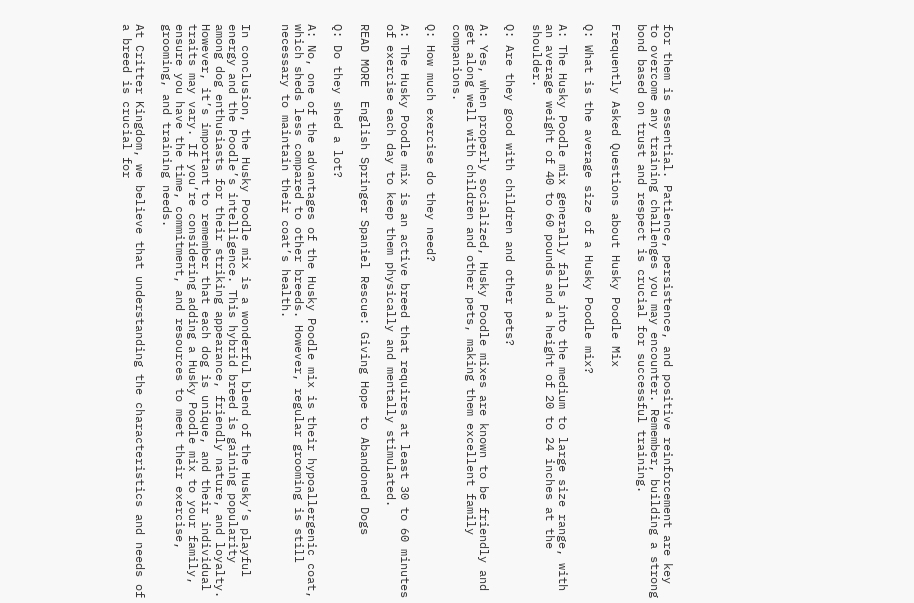for them is essential. Patience, persistence, and positive reinforcement are key to overcome any training challenges you may encounter. Remember, building a strong bond based on trust and respect is crucial for successful training.

Frequently Asked Questions about Husky Poodle Mix

Q: What is the average size of a Husky Poodle mix?

A: The Husky Poodle mix generally falls into the medium to large size range, with an average weight of 40 to 60 pounds and a height of 20 to 24 inches at the shoulder.

Q: Are they good with children and other pets?

A: Yes, when properly socialized, Husky Poodle mixes are known to be friendly and get along well with children and other pets, making them excellent family companions.

Q: How much exercise do they need?

A: The Husky Poodle mix is an active breed that requires at least 30 to 60 minutes of exercise each day to keep them physically and mentally stimulated.

READ MORE  English Springer Spaniel Rescue: Giving Hope to Abandoned Dogs

Q: Do they shed a lot?

A: No, one of the advantages of the Husky Poodle mix is their hypoallergenic coat, which sheds less compared to other breeds. However, regular grooming is still necessary to maintain their coat’s health.


In conclusion, the Husky Poodle mix is a wonderful blend of the Husky’s playful energy and the Poodle’s intelligence. This hybrid breed is gaining popularity among dog enthusiasts for their striking appearance, friendly nature, and loyalty. However, it’s important to remember that each dog is unique, and their individual traits may vary. If you’re considering adding a Husky Poodle mix to your family, ensure you have the time, commitment, and resources to meet their exercise, grooming, and training needs.

At Critter Kingdom, we believe that understanding the characteristics and needs of a breed is crucial for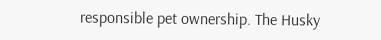responsible pet ownership. The Husky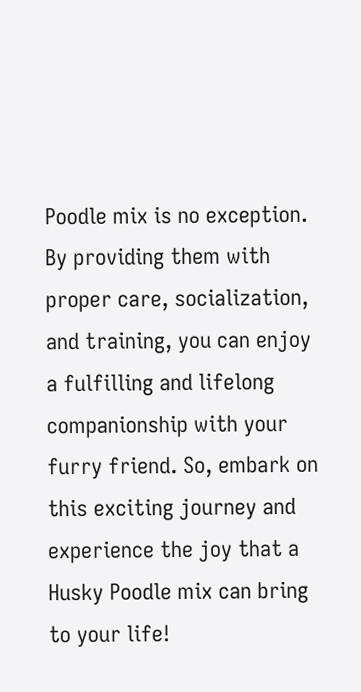Poodle mix is no exception. By providing them with proper care, socialization, and training, you can enjoy a fulfilling and lifelong companionship with your furry friend. So, embark on this exciting journey and experience the joy that a Husky Poodle mix can bring to your life!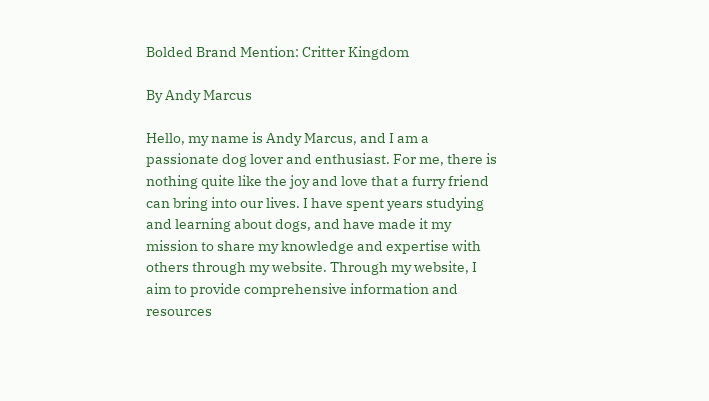Bolded Brand Mention: Critter Kingdom

By Andy Marcus

Hello, my name is Andy Marcus, and I am a passionate dog lover and enthusiast. For me, there is nothing quite like the joy and love that a furry friend can bring into our lives. I have spent years studying and learning about dogs, and have made it my mission to share my knowledge and expertise with others through my website. Through my website, I aim to provide comprehensive information and resources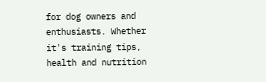for dog owners and enthusiasts. Whether it's training tips, health and nutrition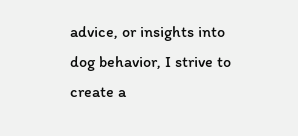advice, or insights into dog behavior, I strive to create a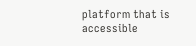platform that is accessible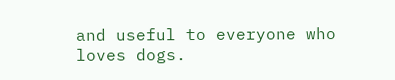and useful to everyone who loves dogs.